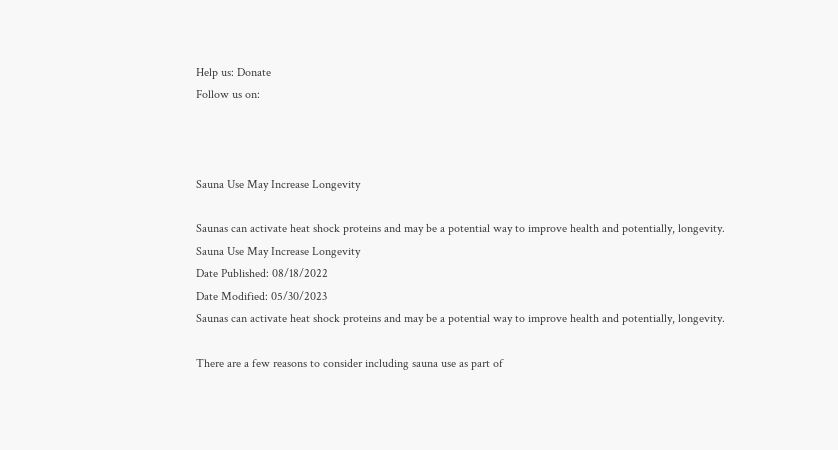Help us: Donate
Follow us on:



Sauna Use May Increase Longevity

Saunas can activate heat shock proteins and may be a potential way to improve health and potentially, longevity.
Sauna Use May Increase Longevity
Date Published: 08/18/2022
Date Modified: 05/30/2023
Saunas can activate heat shock proteins and may be a potential way to improve health and potentially, longevity.

There are a few reasons to consider including sauna use as part of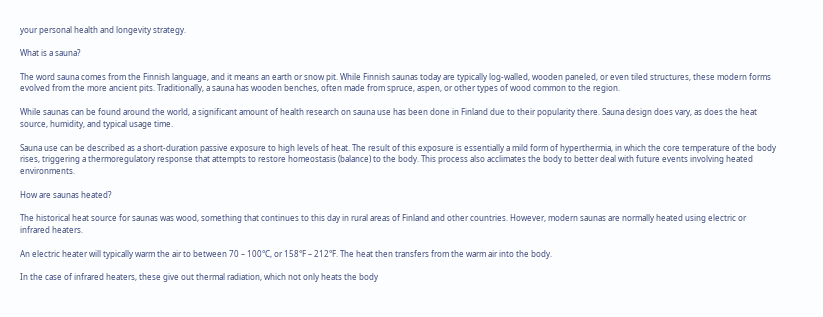your personal health and longevity strategy.

What is a sauna?

The word sauna comes from the Finnish language, and it means an earth or snow pit. While Finnish saunas today are typically log-walled, wooden paneled, or even tiled structures, these modern forms evolved from the more ancient pits. Traditionally, a sauna has wooden benches, often made from spruce, aspen, or other types of wood common to the region.

While saunas can be found around the world, a significant amount of health research on sauna use has been done in Finland due to their popularity there. Sauna design does vary, as does the heat source, humidity, and typical usage time.

Sauna use can be described as a short-duration passive exposure to high levels of heat. The result of this exposure is essentially a mild form of hyperthermia, in which the core temperature of the body rises, triggering a thermoregulatory response that attempts to restore homeostasis (balance) to the body. This process also acclimates the body to better deal with future events involving heated environments.

How are saunas heated?

The historical heat source for saunas was wood, something that continues to this day in rural areas of Finland and other countries. However, modern saunas are normally heated using electric or infrared heaters.

An electric heater will typically warm the air to between 70 – 100°C, or 158°F – 212°F. The heat then transfers from the warm air into the body.

In the case of infrared heaters, these give out thermal radiation, which not only heats the body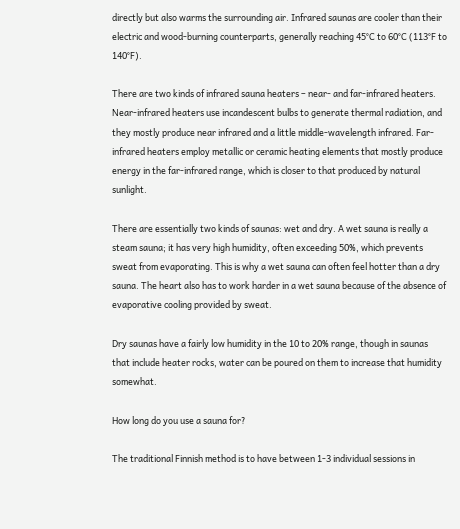directly but also warms the surrounding air. Infrared saunas are cooler than their electric and wood-burning counterparts, generally reaching 45°C to 60°C (113°F to 140°F).

There are two kinds of infrared sauna heaters – near- and far-infrared heaters. Near-infrared heaters use incandescent bulbs to generate thermal radiation, and they mostly produce near infrared and a little middle-wavelength infrared. Far-infrared heaters employ metallic or ceramic heating elements that mostly produce energy in the far-infrared range, which is closer to that produced by natural sunlight.

There are essentially two kinds of saunas: wet and dry. A wet sauna is really a steam sauna; it has very high humidity, often exceeding 50%, which prevents sweat from evaporating. This is why a wet sauna can often feel hotter than a dry sauna. The heart also has to work harder in a wet sauna because of the absence of evaporative cooling provided by sweat.

Dry saunas have a fairly low humidity in the 10 to 20% range, though in saunas that include heater rocks, water can be poured on them to increase that humidity somewhat.

How long do you use a sauna for?

The traditional Finnish method is to have between 1-3 individual sessions in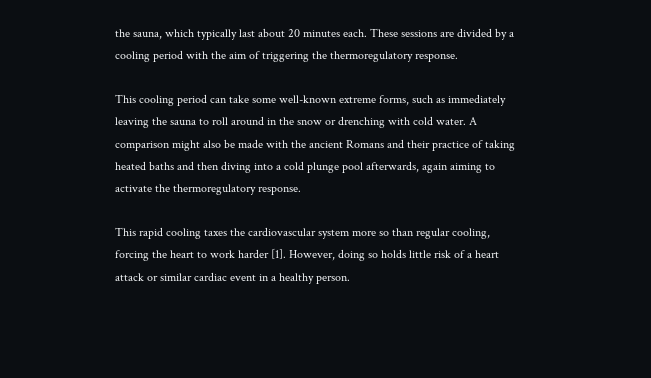the sauna, which typically last about 20 minutes each. These sessions are divided by a cooling period with the aim of triggering the thermoregulatory response.

This cooling period can take some well-known extreme forms, such as immediately leaving the sauna to roll around in the snow or drenching with cold water. A comparison might also be made with the ancient Romans and their practice of taking heated baths and then diving into a cold plunge pool afterwards, again aiming to activate the thermoregulatory response.

This rapid cooling taxes the cardiovascular system more so than regular cooling, forcing the heart to work harder [1]. However, doing so holds little risk of a heart attack or similar cardiac event in a healthy person.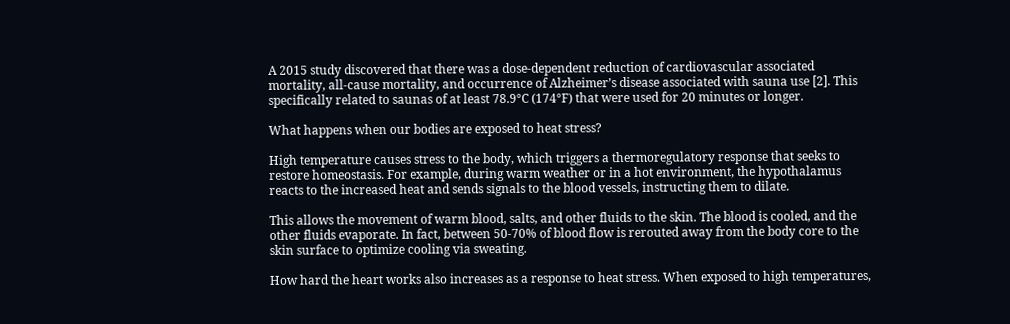A 2015 study discovered that there was a dose-dependent reduction of cardiovascular associated mortality, all-cause mortality, and occurrence of Alzheimer’s disease associated with sauna use [2]. This specifically related to saunas of at least 78.9°C (174°F) that were used for 20 minutes or longer.

What happens when our bodies are exposed to heat stress?

High temperature causes stress to the body, which triggers a thermoregulatory response that seeks to restore homeostasis. For example, during warm weather or in a hot environment, the hypothalamus reacts to the increased heat and sends signals to the blood vessels, instructing them to dilate.

This allows the movement of warm blood, salts, and other fluids to the skin. The blood is cooled, and the other fluids evaporate. In fact, between 50-70% of blood flow is rerouted away from the body core to the skin surface to optimize cooling via sweating.

How hard the heart works also increases as a response to heat stress. When exposed to high temperatures,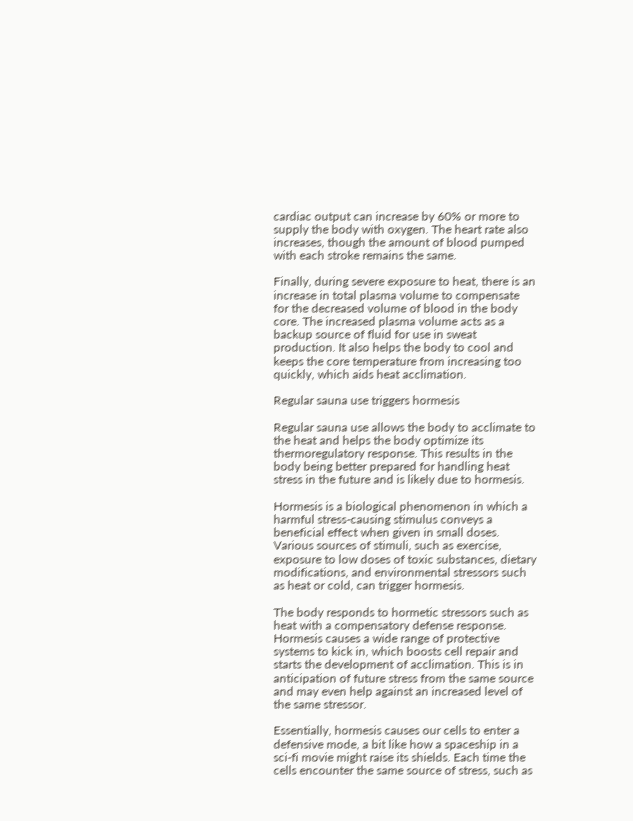cardiac output can increase by 60% or more to supply the body with oxygen. The heart rate also increases, though the amount of blood pumped with each stroke remains the same.

Finally, during severe exposure to heat, there is an increase in total plasma volume to compensate for the decreased volume of blood in the body core. The increased plasma volume acts as a backup source of fluid for use in sweat production. It also helps the body to cool and keeps the core temperature from increasing too quickly, which aids heat acclimation.

Regular sauna use triggers hormesis

Regular sauna use allows the body to acclimate to the heat and helps the body optimize its thermoregulatory response. This results in the body being better prepared for handling heat stress in the future and is likely due to hormesis.

Hormesis is a biological phenomenon in which a harmful stress-causing stimulus conveys a beneficial effect when given in small doses. Various sources of stimuli, such as exercise, exposure to low doses of toxic substances, dietary modifications, and environmental stressors such as heat or cold, can trigger hormesis.

The body responds to hormetic stressors such as heat with a compensatory defense response. Hormesis causes a wide range of protective systems to kick in, which boosts cell repair and starts the development of acclimation. This is in anticipation of future stress from the same source and may even help against an increased level of the same stressor.

Essentially, hormesis causes our cells to enter a defensive mode, a bit like how a spaceship in a sci-fi movie might raise its shields. Each time the cells encounter the same source of stress, such as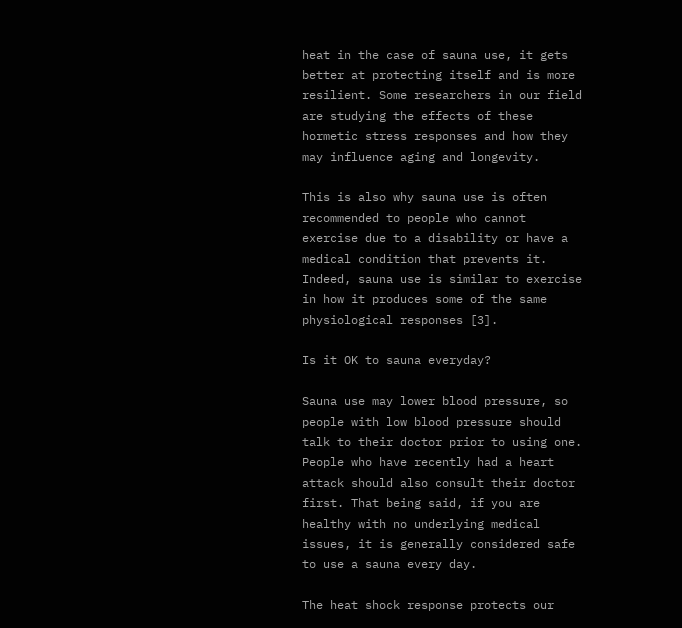heat in the case of sauna use, it gets better at protecting itself and is more resilient. Some researchers in our field are studying the effects of these hormetic stress responses and how they may influence aging and longevity.

This is also why sauna use is often recommended to people who cannot exercise due to a disability or have a medical condition that prevents it. Indeed, sauna use is similar to exercise in how it produces some of the same physiological responses [3].

Is it OK to sauna everyday?

Sauna use may lower blood pressure, so people with low blood pressure should talk to their doctor prior to using one. People who have recently had a heart attack should also consult their doctor first. That being said, if you are healthy with no underlying medical issues, it is generally considered safe to use a sauna every day.

The heat shock response protects our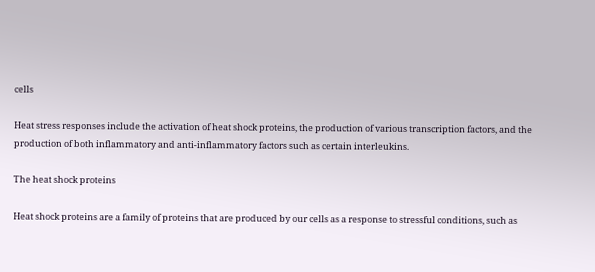cells

Heat stress responses include the activation of heat shock proteins, the production of various transcription factors, and the production of both inflammatory and anti-inflammatory factors such as certain interleukins.

The heat shock proteins

Heat shock proteins are a family of proteins that are produced by our cells as a response to stressful conditions, such as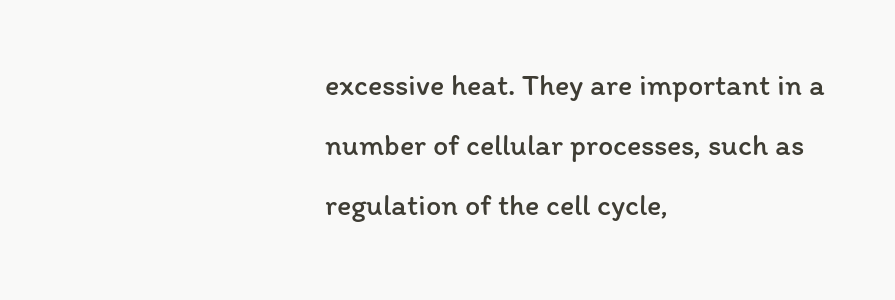excessive heat. They are important in a number of cellular processes, such as regulation of the cell cycle,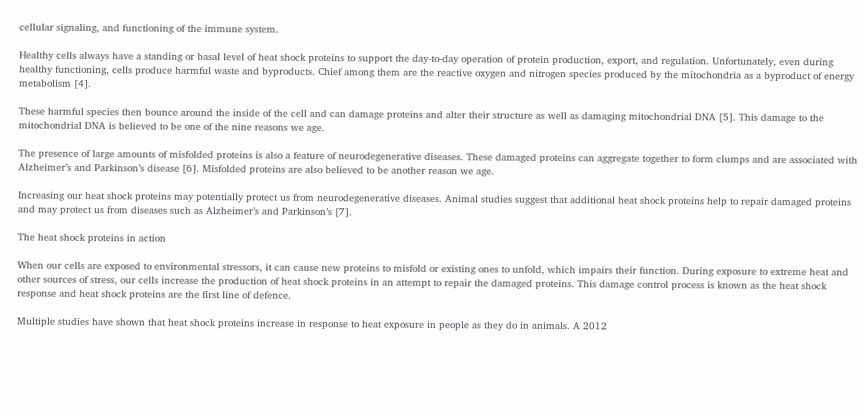cellular signaling, and functioning of the immune system.

Healthy cells always have a standing or basal level of heat shock proteins to support the day-to-day operation of protein production, export, and regulation. Unfortunately, even during healthy functioning, cells produce harmful waste and byproducts. Chief among them are the reactive oxygen and nitrogen species produced by the mitochondria as a byproduct of energy metabolism [4].

These harmful species then bounce around the inside of the cell and can damage proteins and alter their structure as well as damaging mitochondrial DNA [5]. This damage to the mitochondrial DNA is believed to be one of the nine reasons we age.

The presence of large amounts of misfolded proteins is also a feature of neurodegenerative diseases. These damaged proteins can aggregate together to form clumps and are associated with Alzheimer’s and Parkinson’s disease [6]. Misfolded proteins are also believed to be another reason we age.

Increasing our heat shock proteins may potentially protect us from neurodegenerative diseases. Animal studies suggest that additional heat shock proteins help to repair damaged proteins and may protect us from diseases such as Alzheimer’s and Parkinson’s [7].

The heat shock proteins in action

When our cells are exposed to environmental stressors, it can cause new proteins to misfold or existing ones to unfold, which impairs their function. During exposure to extreme heat and other sources of stress, our cells increase the production of heat shock proteins in an attempt to repair the damaged proteins. This damage control process is known as the heat shock response and heat shock proteins are the first line of defence.

Multiple studies have shown that heat shock proteins increase in response to heat exposure in people as they do in animals. A 2012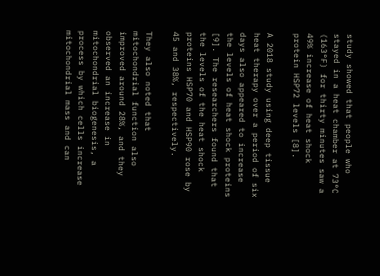study showed that people who stayed in a heat chamber at 73°C (163°F) for thirty minutes saw a 49% increase of heat shock protein HSP72 levels [8].

A 2018 study using deep tissue heat therapy over a period of six days also appeared to increase the levels of heat shock proteins [9]. The researchers found that the levels of the heat shock proteins HSP70 and HSP90 rose by 45 and 38%, respectively.

They also noted that mitochondrial function also improved around 28%, and they observed an increase in mitochondrial biogenesis, a process by which cells increase mitochondrial mass and can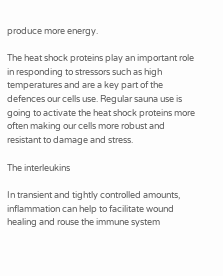produce more energy.

The heat shock proteins play an important role in responding to stressors such as high temperatures and are a key part of the defences our cells use. Regular sauna use is going to activate the heat shock proteins more often making our cells more robust and resistant to damage and stress.

The interleukins

In transient and tightly controlled amounts, inflammation can help to facilitate wound healing and rouse the immune system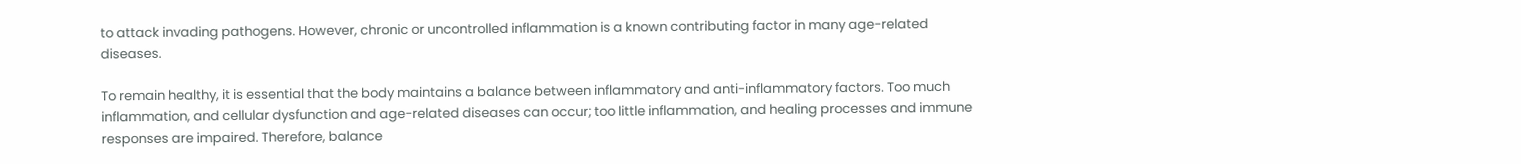to attack invading pathogens. However, chronic or uncontrolled inflammation is a known contributing factor in many age-related diseases.

To remain healthy, it is essential that the body maintains a balance between inflammatory and anti-inflammatory factors. Too much inflammation, and cellular dysfunction and age-related diseases can occur; too little inflammation, and healing processes and immune responses are impaired. Therefore, balance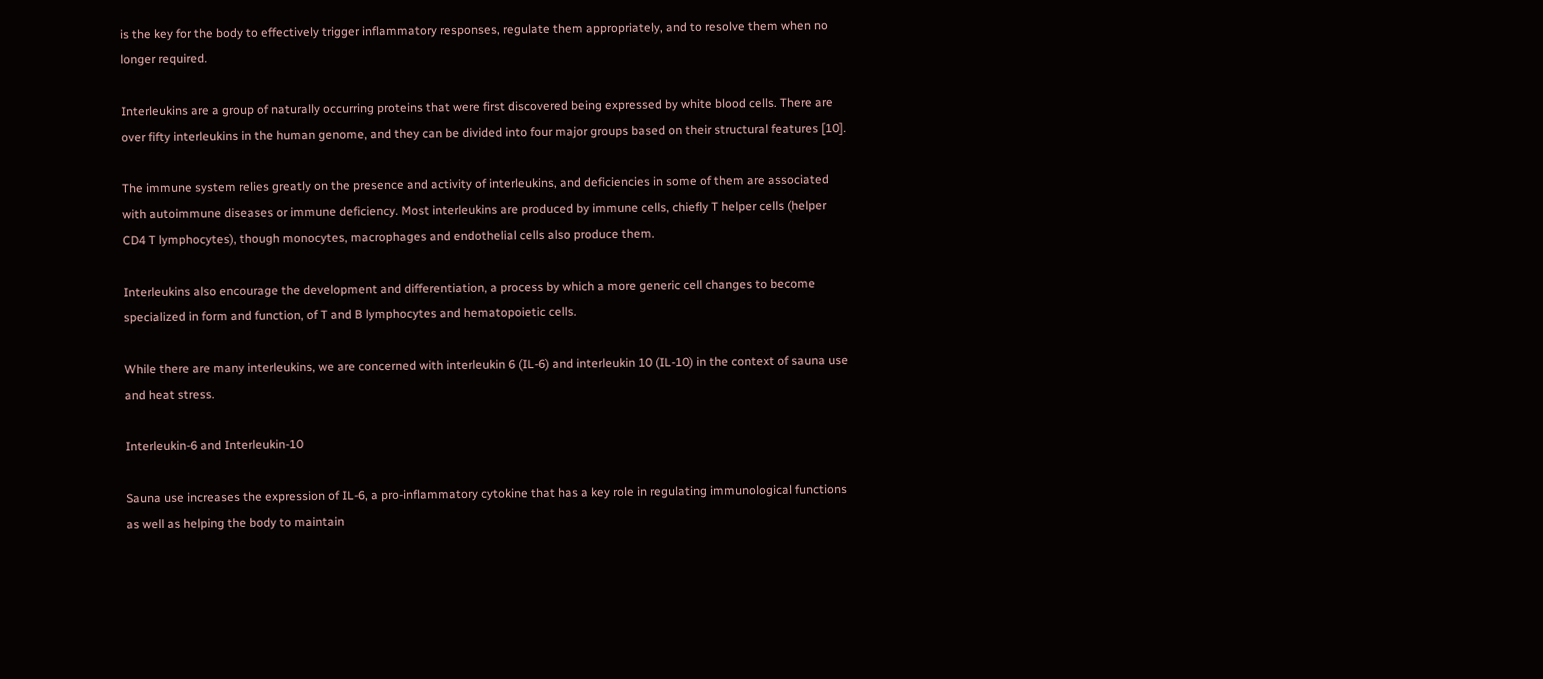is the key for the body to effectively trigger inflammatory responses, regulate them appropriately, and to resolve them when no longer required.

Interleukins are a group of naturally occurring proteins that were first discovered being expressed by white blood cells. There are over fifty interleukins in the human genome, and they can be divided into four major groups based on their structural features [10].

The immune system relies greatly on the presence and activity of interleukins, and deficiencies in some of them are associated with autoimmune diseases or immune deficiency. Most interleukins are produced by immune cells, chiefly T helper cells (helper CD4 T lymphocytes), though monocytes, macrophages and endothelial cells also produce them.

Interleukins also encourage the development and differentiation, a process by which a more generic cell changes to become specialized in form and function, of T and B lymphocytes and hematopoietic cells.

While there are many interleukins, we are concerned with interleukin 6 (IL-6) and interleukin 10 (IL-10) in the context of sauna use and heat stress.

Interleukin-6 and Interleukin-10

Sauna use increases the expression of IL-6, a pro-inflammatory cytokine that has a key role in regulating immunological functions as well as helping the body to maintain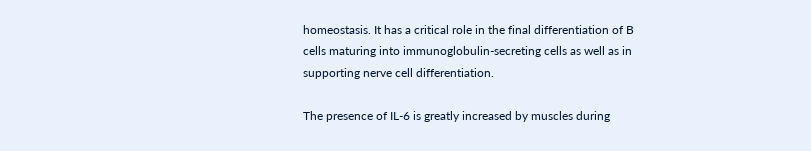homeostasis. It has a critical role in the final differentiation of B cells maturing into immunoglobulin-secreting cells as well as in supporting nerve cell differentiation.

The presence of IL-6 is greatly increased by muscles during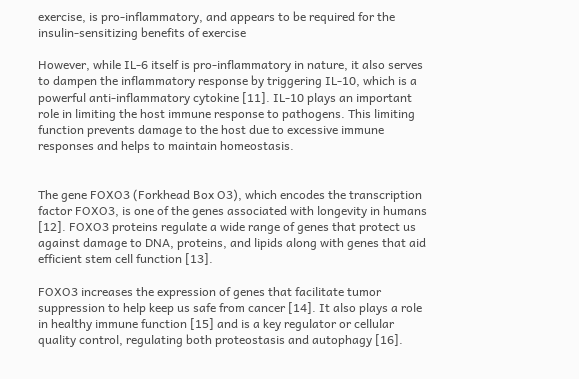exercise, is pro-inflammatory, and appears to be required for the insulin-sensitizing benefits of exercise

However, while IL-6 itself is pro-inflammatory in nature, it also serves to dampen the inflammatory response by triggering IL-10, which is a powerful anti-inflammatory cytokine [11]. IL-10 plays an important role in limiting the host immune response to pathogens. This limiting function prevents damage to the host due to excessive immune responses and helps to maintain homeostasis.


The gene FOXO3 (Forkhead Box O3), which encodes the transcription factor FOXO3, is one of the genes associated with longevity in humans [12]. FOXO3 proteins regulate a wide range of genes that protect us against damage to DNA, proteins, and lipids along with genes that aid efficient stem cell function [13].

FOXO3 increases the expression of genes that facilitate tumor suppression to help keep us safe from cancer [14]. It also plays a role in healthy immune function [15] and is a key regulator or cellular quality control, regulating both proteostasis and autophagy [16].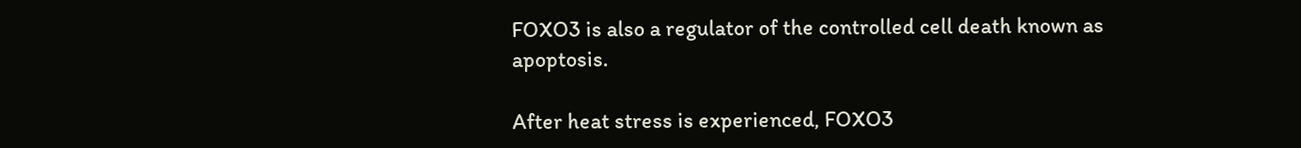FOXO3 is also a regulator of the controlled cell death known as apoptosis.

After heat stress is experienced, FOXO3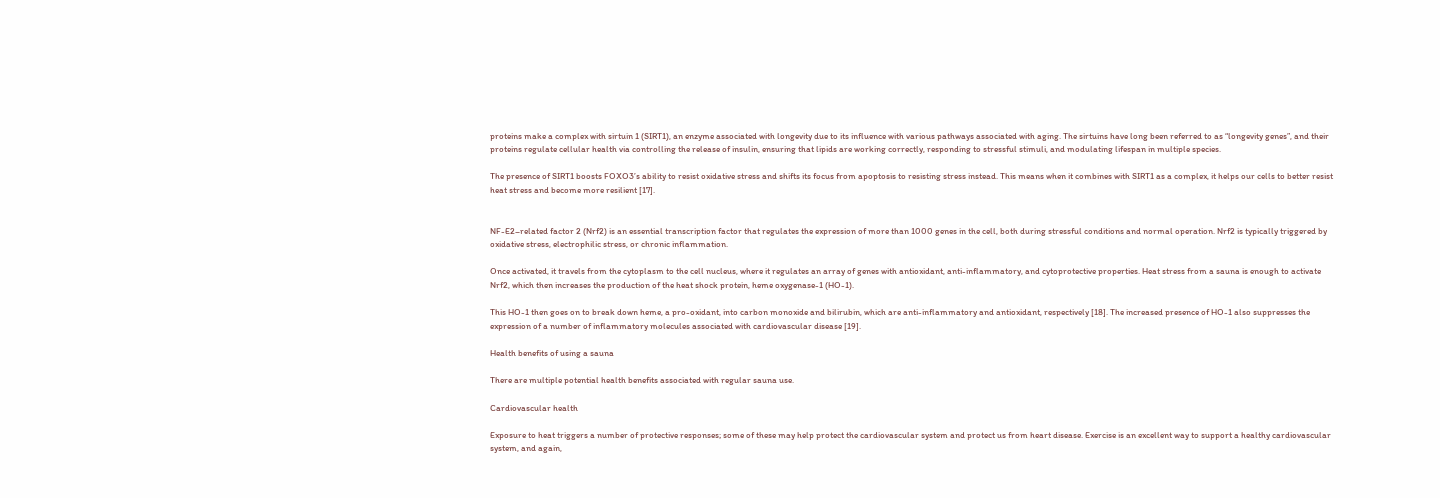proteins make a complex with sirtuin 1 (SIRT1), an enzyme associated with longevity due to its influence with various pathways associated with aging. The sirtuins have long been referred to as “longevity genes”, and their proteins regulate cellular health via controlling the release of insulin, ensuring that lipids are working correctly, responding to stressful stimuli, and modulating lifespan in multiple species.

The presence of SIRT1 boosts FOXO3’s ability to resist oxidative stress and shifts its focus from apoptosis to resisting stress instead. This means when it combines with SIRT1 as a complex, it helps our cells to better resist heat stress and become more resilient [17].


NF-E2–related factor 2 (Nrf2) is an essential transcription factor that regulates the expression of more than 1000 genes in the cell, both during stressful conditions and normal operation. Nrf2 is typically triggered by oxidative stress, electrophilic stress, or chronic inflammation.

Once activated, it travels from the cytoplasm to the cell nucleus, where it regulates an array of genes with antioxidant, anti-inflammatory, and cytoprotective properties. Heat stress from a sauna is enough to activate Nrf2, which then increases the production of the heat shock protein, heme oxygenase-1 (HO-1).

This HO-1 then goes on to break down heme, a pro-oxidant, into carbon monoxide and bilirubin, which are anti-inflammatory and antioxidant, respectively [18]. The increased presence of HO-1 also suppresses the expression of a number of inflammatory molecules associated with cardiovascular disease [19].

Health benefits of using a sauna

There are multiple potential health benefits associated with regular sauna use.

Cardiovascular health

Exposure to heat triggers a number of protective responses; some of these may help protect the cardiovascular system and protect us from heart disease. Exercise is an excellent way to support a healthy cardiovascular system, and again,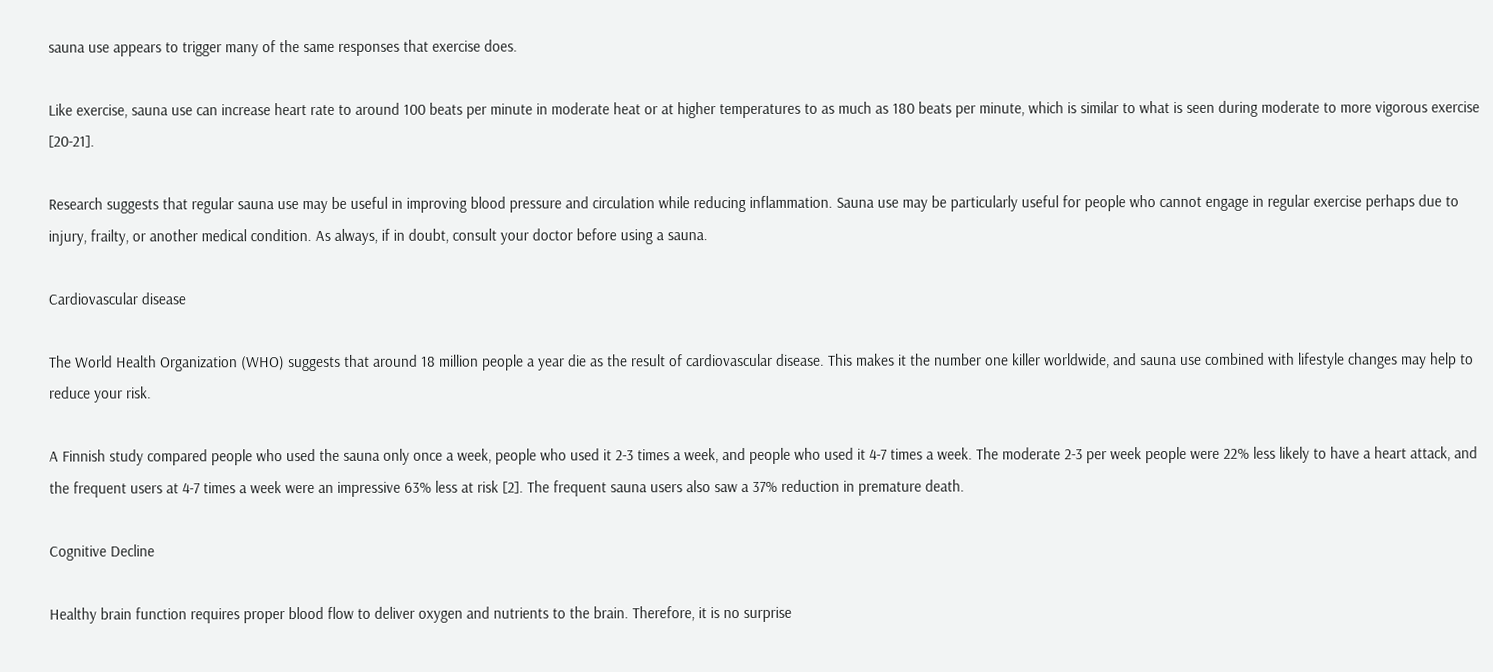sauna use appears to trigger many of the same responses that exercise does.

Like exercise, sauna use can increase heart rate to around 100 beats per minute in moderate heat or at higher temperatures to as much as 180 beats per minute, which is similar to what is seen during moderate to more vigorous exercise [20-21].

Research suggests that regular sauna use may be useful in improving blood pressure and circulation while reducing inflammation. Sauna use may be particularly useful for people who cannot engage in regular exercise perhaps due to injury, frailty, or another medical condition. As always, if in doubt, consult your doctor before using a sauna.

Cardiovascular disease

The World Health Organization (WHO) suggests that around 18 million people a year die as the result of cardiovascular disease. This makes it the number one killer worldwide, and sauna use combined with lifestyle changes may help to reduce your risk.

A Finnish study compared people who used the sauna only once a week, people who used it 2-3 times a week, and people who used it 4-7 times a week. The moderate 2-3 per week people were 22% less likely to have a heart attack, and the frequent users at 4-7 times a week were an impressive 63% less at risk [2]. The frequent sauna users also saw a 37% reduction in premature death.

Cognitive Decline

Healthy brain function requires proper blood flow to deliver oxygen and nutrients to the brain. Therefore, it is no surprise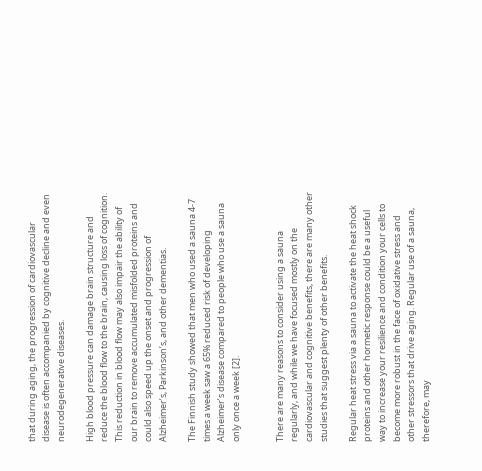that during aging, the progression of cardiovascular disease is often accompanied by cognitive decline and even neurodegenerative diseases.

High blood pressure can damage brain structure and reduce the blood flow to the brain, causing loss of cognition. This reduction in blood flow may also impair the ability of our brain to remove accumulated misfolded proteins and could also speed up the onset and progression of Alzheimer’s, Parkinson’s, and other dementias.

The Finnish study showed that men who used a sauna 4-7 times a week saw a 65% reduced risk of developing Alzheimer’s disease compared to people who use a sauna only once a week [2].


There are many reasons to consider using a sauna regularly, and while we have focused mostly on the cardiovascular and cognitive benefits, there are many other studies that suggest plenty of other benefits.

Regular heat stress via a sauna to activate the heat shock proteins and other hormetic response could be a useful way to increase your resilience and condition your cells to become more robust in the face of oxidative stress and other stressors that drive aging. Regular use of a sauna, therefore, may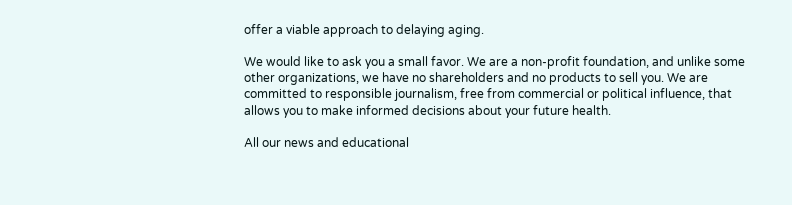offer a viable approach to delaying aging.

We would like to ask you a small favor. We are a non-profit foundation, and unlike some other organizations, we have no shareholders and no products to sell you. We are committed to responsible journalism, free from commercial or political influence, that allows you to make informed decisions about your future health.

All our news and educational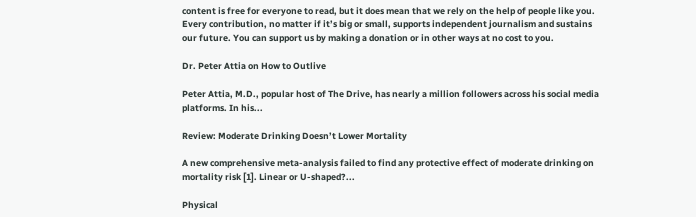content is free for everyone to read, but it does mean that we rely on the help of people like you. Every contribution, no matter if it’s big or small, supports independent journalism and sustains our future. You can support us by making a donation or in other ways at no cost to you.

Dr. Peter Attia on How to Outlive

Peter Attia, M.D., popular host of The Drive, has nearly a million followers across his social media platforms. In his...

Review: Moderate Drinking Doesn’t Lower Mortality

A new comprehensive meta-analysis failed to find any protective effect of moderate drinking on mortality risk [1]. Linear or U-shaped?...

Physical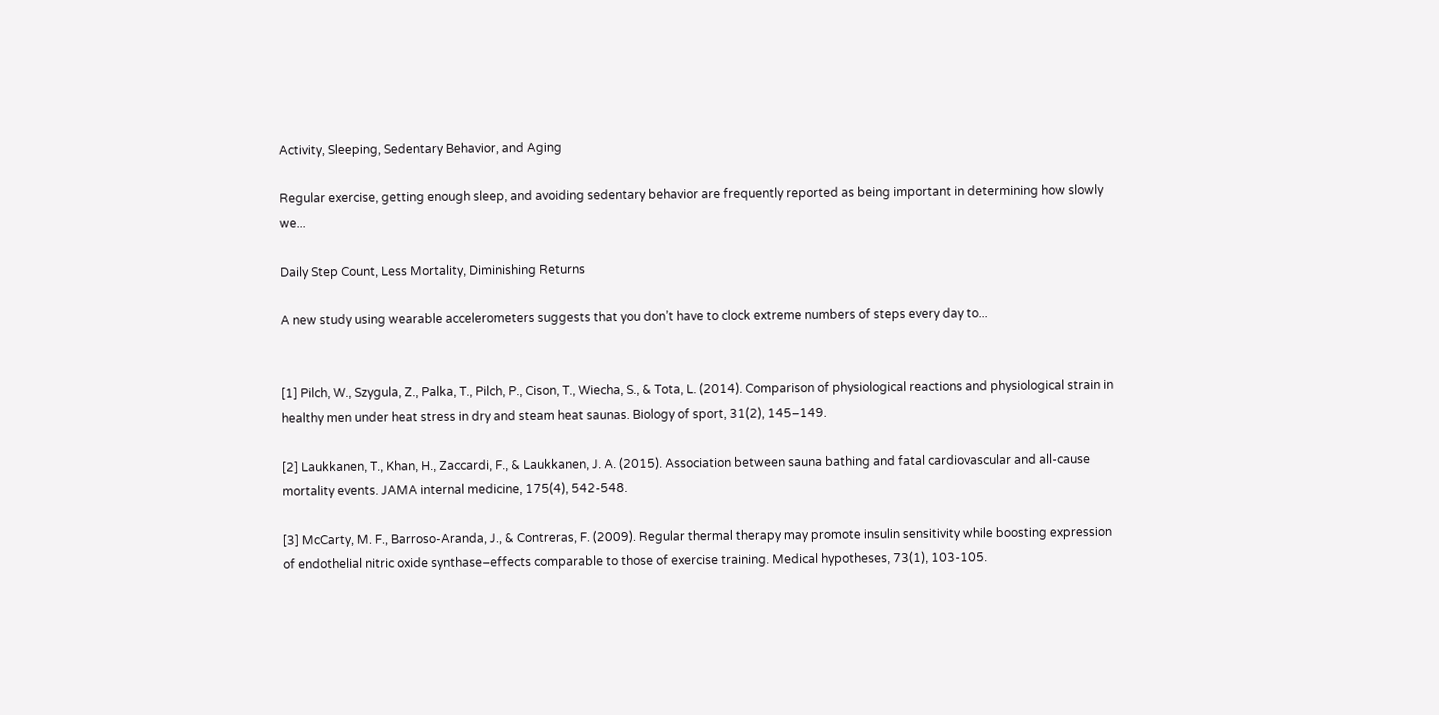Activity, Sleeping, Sedentary Behavior, and Aging

Regular exercise, getting enough sleep, and avoiding sedentary behavior are frequently reported as being important in determining how slowly we...

Daily Step Count, Less Mortality, Diminishing Returns

A new study using wearable accelerometers suggests that you don’t have to clock extreme numbers of steps every day to...


[1] Pilch, W., Szygula, Z., Palka, T., Pilch, P., Cison, T., Wiecha, S., & Tota, L. (2014). Comparison of physiological reactions and physiological strain in healthy men under heat stress in dry and steam heat saunas. Biology of sport, 31(2), 145–149.

[2] Laukkanen, T., Khan, H., Zaccardi, F., & Laukkanen, J. A. (2015). Association between sauna bathing and fatal cardiovascular and all-cause mortality events. JAMA internal medicine, 175(4), 542-548.

[3] McCarty, M. F., Barroso-Aranda, J., & Contreras, F. (2009). Regular thermal therapy may promote insulin sensitivity while boosting expression of endothelial nitric oxide synthase–effects comparable to those of exercise training. Medical hypotheses, 73(1), 103-105.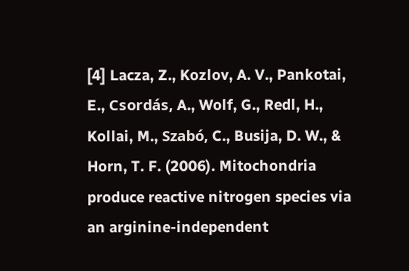[4] Lacza, Z., Kozlov, A. V., Pankotai, E., Csordás, A., Wolf, G., Redl, H., Kollai, M., Szabó, C., Busija, D. W., & Horn, T. F. (2006). Mitochondria produce reactive nitrogen species via an arginine-independent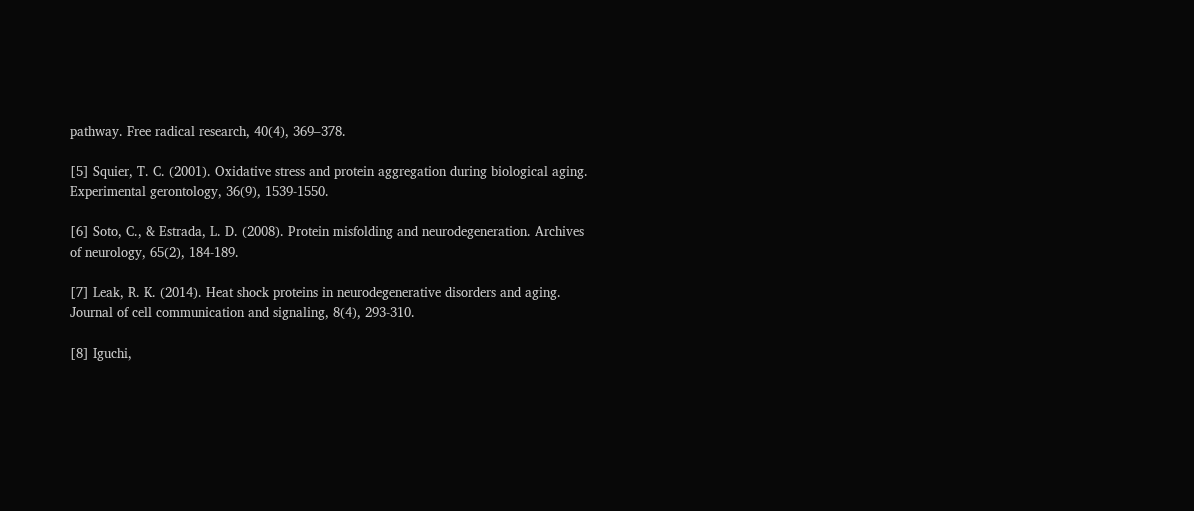pathway. Free radical research, 40(4), 369–378.

[5] Squier, T. C. (2001). Oxidative stress and protein aggregation during biological aging. Experimental gerontology, 36(9), 1539-1550.

[6] Soto, C., & Estrada, L. D. (2008). Protein misfolding and neurodegeneration. Archives of neurology, 65(2), 184-189.

[7] Leak, R. K. (2014). Heat shock proteins in neurodegenerative disorders and aging. Journal of cell communication and signaling, 8(4), 293-310.

[8] Iguchi,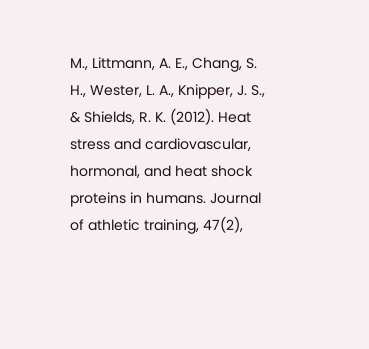M., Littmann, A. E., Chang, S. H., Wester, L. A., Knipper, J. S., & Shields, R. K. (2012). Heat stress and cardiovascular, hormonal, and heat shock proteins in humans. Journal of athletic training, 47(2),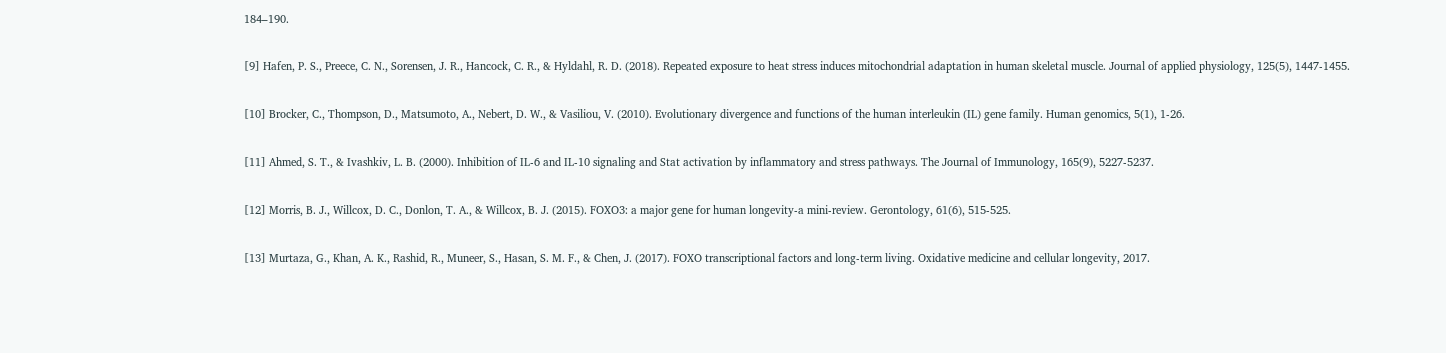184–190.

[9] Hafen, P. S., Preece, C. N., Sorensen, J. R., Hancock, C. R., & Hyldahl, R. D. (2018). Repeated exposure to heat stress induces mitochondrial adaptation in human skeletal muscle. Journal of applied physiology, 125(5), 1447-1455.

[10] Brocker, C., Thompson, D., Matsumoto, A., Nebert, D. W., & Vasiliou, V. (2010). Evolutionary divergence and functions of the human interleukin (IL) gene family. Human genomics, 5(1), 1-26.

[11] Ahmed, S. T., & Ivashkiv, L. B. (2000). Inhibition of IL-6 and IL-10 signaling and Stat activation by inflammatory and stress pathways. The Journal of Immunology, 165(9), 5227-5237.

[12] Morris, B. J., Willcox, D. C., Donlon, T. A., & Willcox, B. J. (2015). FOXO3: a major gene for human longevity-a mini-review. Gerontology, 61(6), 515-525.

[13] Murtaza, G., Khan, A. K., Rashid, R., Muneer, S., Hasan, S. M. F., & Chen, J. (2017). FOXO transcriptional factors and long-term living. Oxidative medicine and cellular longevity, 2017.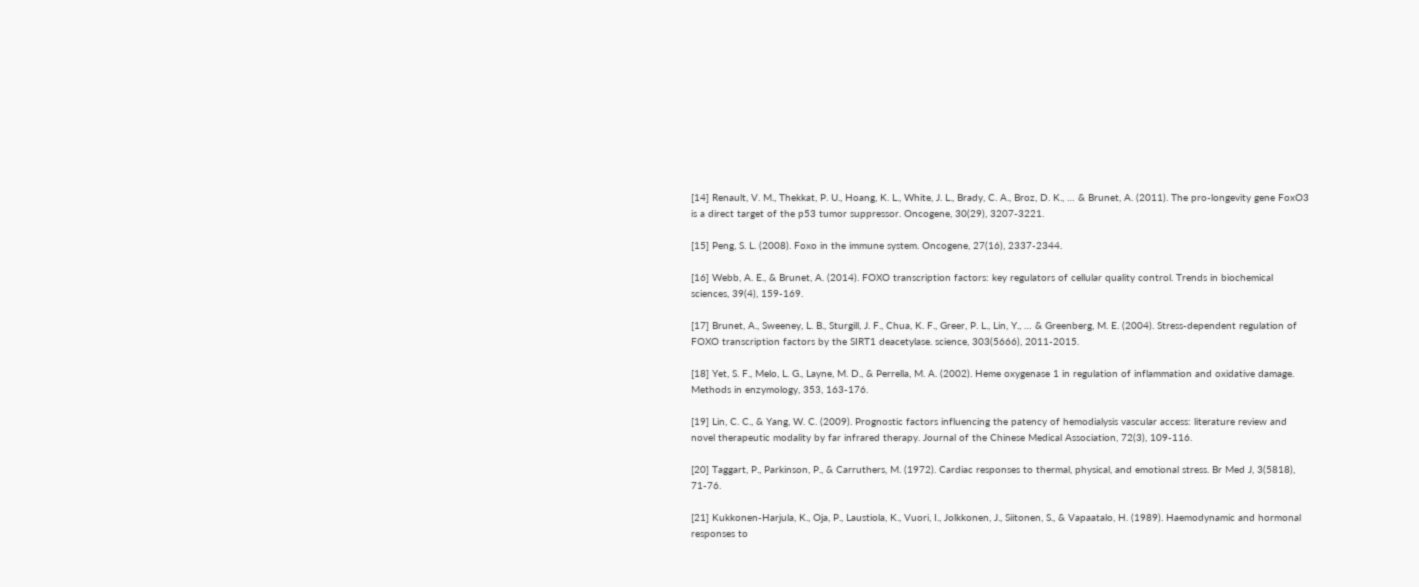[14] Renault, V. M., Thekkat, P. U., Hoang, K. L., White, J. L., Brady, C. A., Broz, D. K., … & Brunet, A. (2011). The pro-longevity gene FoxO3 is a direct target of the p53 tumor suppressor. Oncogene, 30(29), 3207-3221.

[15] Peng, S. L. (2008). Foxo in the immune system. Oncogene, 27(16), 2337-2344.

[16] Webb, A. E., & Brunet, A. (2014). FOXO transcription factors: key regulators of cellular quality control. Trends in biochemical sciences, 39(4), 159-169.

[17] Brunet, A., Sweeney, L. B., Sturgill, J. F., Chua, K. F., Greer, P. L., Lin, Y., … & Greenberg, M. E. (2004). Stress-dependent regulation of FOXO transcription factors by the SIRT1 deacetylase. science, 303(5666), 2011-2015.

[18] Yet, S. F., Melo, L. G., Layne, M. D., & Perrella, M. A. (2002). Heme oxygenase 1 in regulation of inflammation and oxidative damage. Methods in enzymology, 353, 163-176.

[19] Lin, C. C., & Yang, W. C. (2009). Prognostic factors influencing the patency of hemodialysis vascular access: literature review and novel therapeutic modality by far infrared therapy. Journal of the Chinese Medical Association, 72(3), 109-116.

[20] Taggart, P., Parkinson, P., & Carruthers, M. (1972). Cardiac responses to thermal, physical, and emotional stress. Br Med J, 3(5818), 71-76.

[21] Kukkonen-Harjula, K., Oja, P., Laustiola, K., Vuori, I., Jolkkonen, J., Siitonen, S., & Vapaatalo, H. (1989). Haemodynamic and hormonal responses to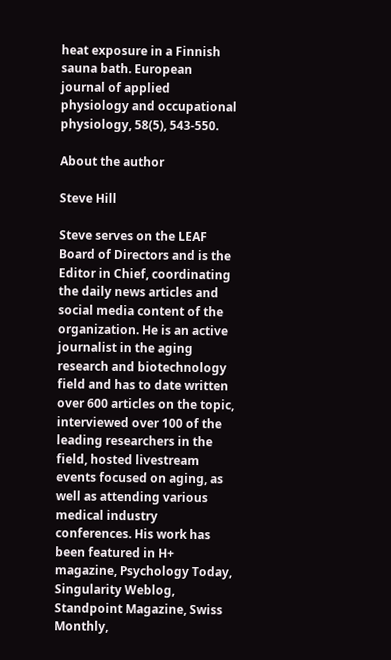heat exposure in a Finnish sauna bath. European journal of applied physiology and occupational physiology, 58(5), 543-550.

About the author

Steve Hill

Steve serves on the LEAF Board of Directors and is the Editor in Chief, coordinating the daily news articles and social media content of the organization. He is an active journalist in the aging research and biotechnology field and has to date written over 600 articles on the topic, interviewed over 100 of the leading researchers in the field, hosted livestream events focused on aging, as well as attending various medical industry conferences. His work has been featured in H+ magazine, Psychology Today, Singularity Weblog, Standpoint Magazine, Swiss Monthly,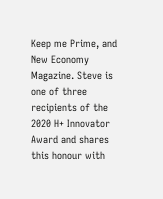Keep me Prime, and New Economy Magazine. Steve is one of three recipients of the 2020 H+ Innovator Award and shares this honour with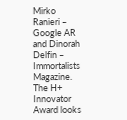Mirko Ranieri – Google AR and Dinorah Delfin – Immortalists Magazine. The H+ Innovator Award looks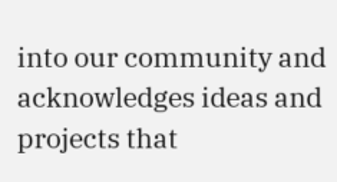into our community and acknowledges ideas and projects that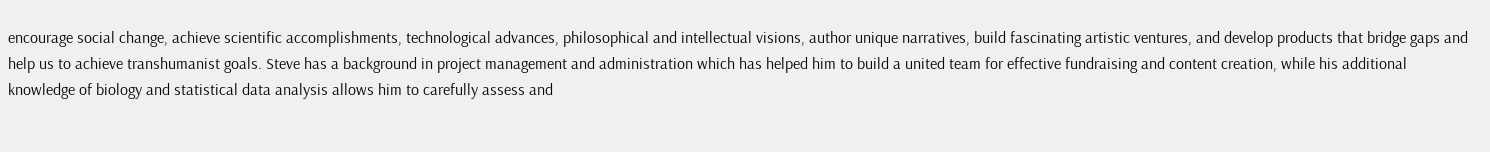encourage social change, achieve scientific accomplishments, technological advances, philosophical and intellectual visions, author unique narratives, build fascinating artistic ventures, and develop products that bridge gaps and help us to achieve transhumanist goals. Steve has a background in project management and administration which has helped him to build a united team for effective fundraising and content creation, while his additional knowledge of biology and statistical data analysis allows him to carefully assess and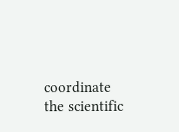coordinate the scientific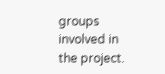groups involved in the project.